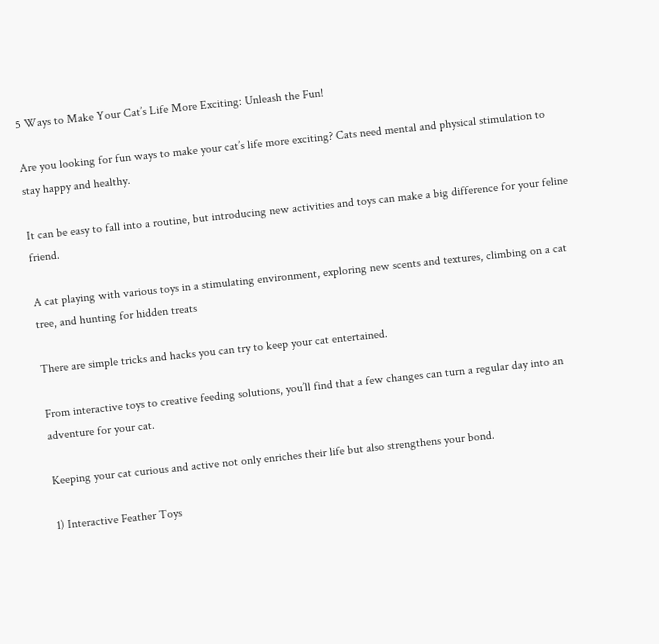5 Ways to Make Your Cat’s Life More Exciting: Unleash the Fun!

Are you looking for fun ways to make your cat’s life more exciting? Cats need mental and physical stimulation to stay happy and healthy.

It can be easy to fall into a routine, but introducing new activities and toys can make a big difference for your feline friend.

A cat playing with various toys in a stimulating environment, exploring new scents and textures, climbing on a cat tree, and hunting for hidden treats

There are simple tricks and hacks you can try to keep your cat entertained.

From interactive toys to creative feeding solutions, you’ll find that a few changes can turn a regular day into an adventure for your cat.

Keeping your cat curious and active not only enriches their life but also strengthens your bond.

1) Interactive Feather Toys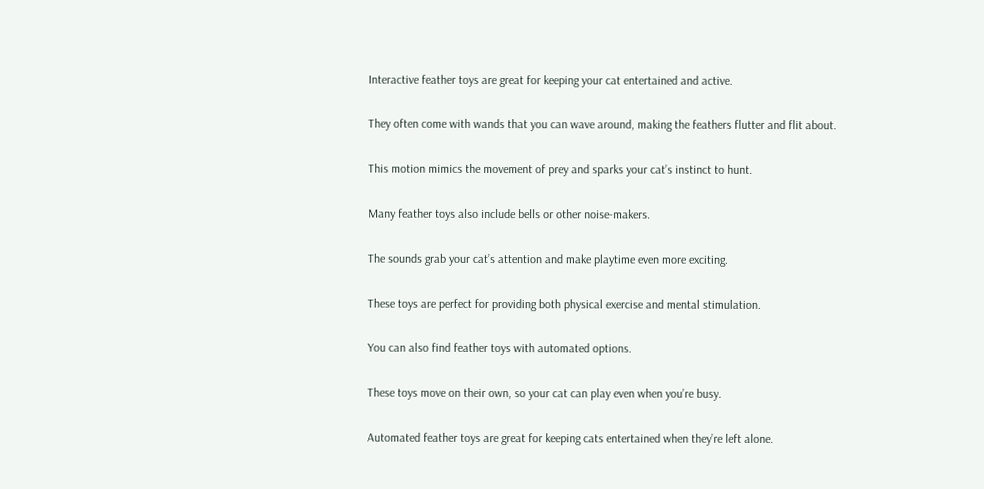Interactive feather toys are great for keeping your cat entertained and active.

They often come with wands that you can wave around, making the feathers flutter and flit about.

This motion mimics the movement of prey and sparks your cat’s instinct to hunt.

Many feather toys also include bells or other noise-makers.

The sounds grab your cat’s attention and make playtime even more exciting.

These toys are perfect for providing both physical exercise and mental stimulation.

You can also find feather toys with automated options.

These toys move on their own, so your cat can play even when you’re busy.

Automated feather toys are great for keeping cats entertained when they’re left alone.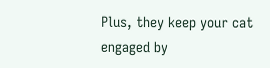Plus, they keep your cat engaged by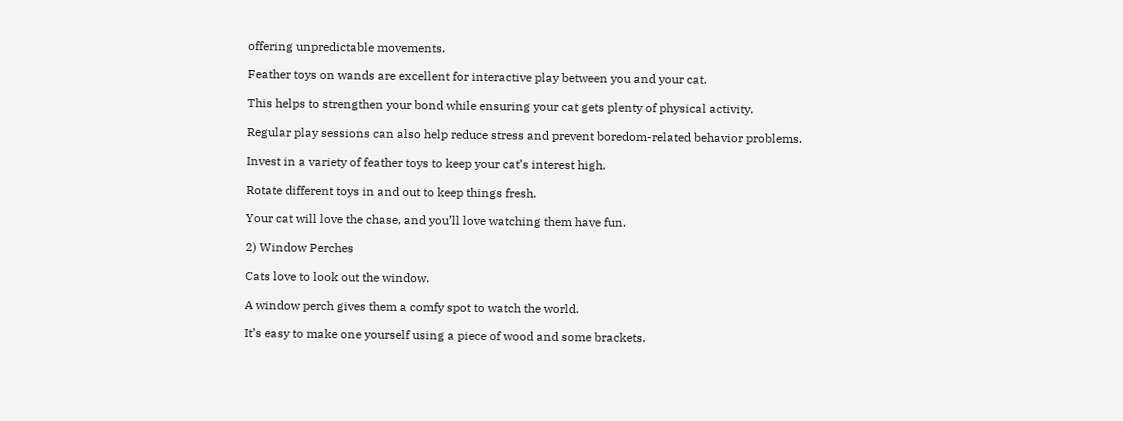offering unpredictable movements.

Feather toys on wands are excellent for interactive play between you and your cat.

This helps to strengthen your bond while ensuring your cat gets plenty of physical activity.

Regular play sessions can also help reduce stress and prevent boredom-related behavior problems.

Invest in a variety of feather toys to keep your cat’s interest high.

Rotate different toys in and out to keep things fresh.

Your cat will love the chase, and you’ll love watching them have fun.

2) Window Perches

Cats love to look out the window.

A window perch gives them a comfy spot to watch the world.

It’s easy to make one yourself using a piece of wood and some brackets.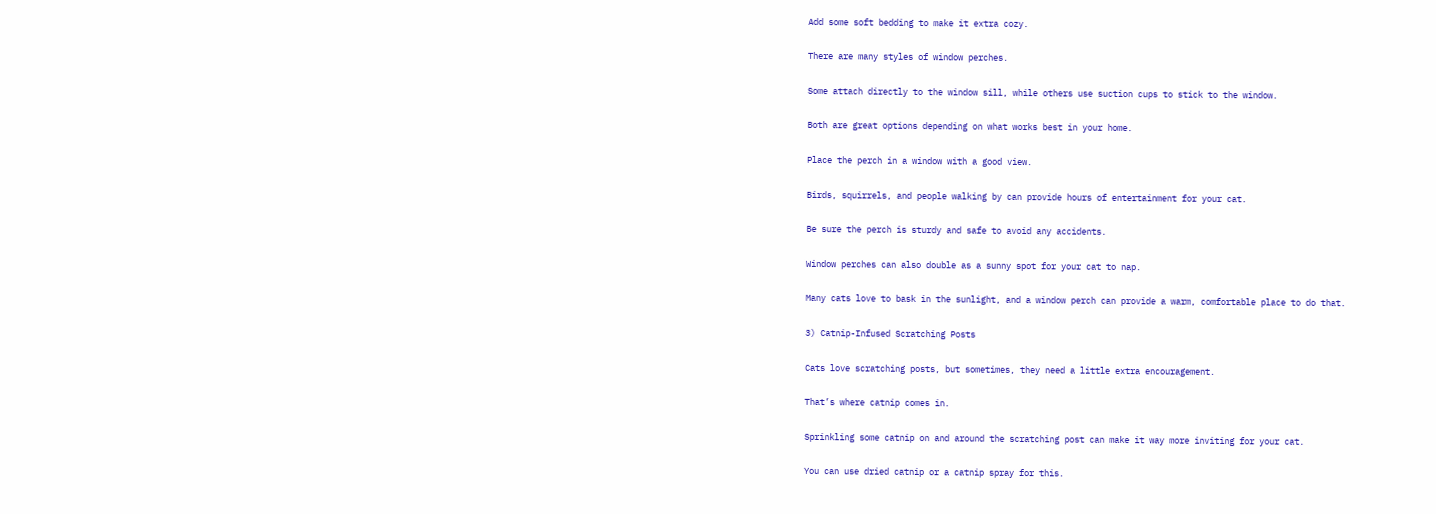Add some soft bedding to make it extra cozy.

There are many styles of window perches.

Some attach directly to the window sill, while others use suction cups to stick to the window.

Both are great options depending on what works best in your home.

Place the perch in a window with a good view.

Birds, squirrels, and people walking by can provide hours of entertainment for your cat.

Be sure the perch is sturdy and safe to avoid any accidents.

Window perches can also double as a sunny spot for your cat to nap.

Many cats love to bask in the sunlight, and a window perch can provide a warm, comfortable place to do that.

3) Catnip-Infused Scratching Posts

Cats love scratching posts, but sometimes, they need a little extra encouragement.

That’s where catnip comes in.

Sprinkling some catnip on and around the scratching post can make it way more inviting for your cat.

You can use dried catnip or a catnip spray for this.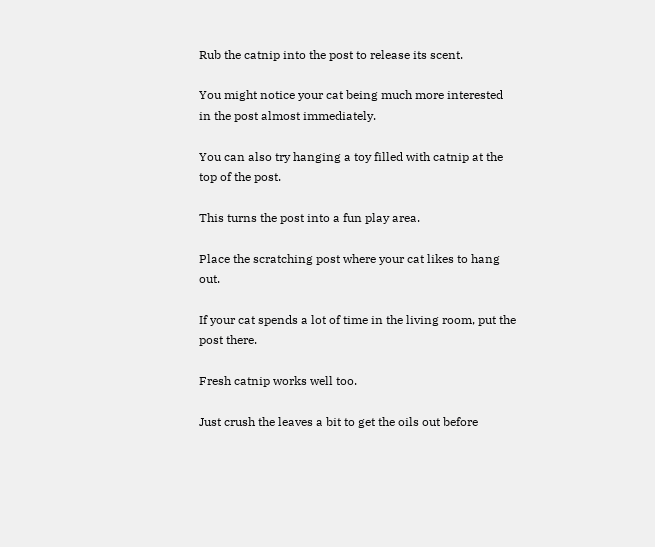Rub the catnip into the post to release its scent.

You might notice your cat being much more interested in the post almost immediately.

You can also try hanging a toy filled with catnip at the top of the post.

This turns the post into a fun play area.

Place the scratching post where your cat likes to hang out.

If your cat spends a lot of time in the living room, put the post there.

Fresh catnip works well too.

Just crush the leaves a bit to get the oils out before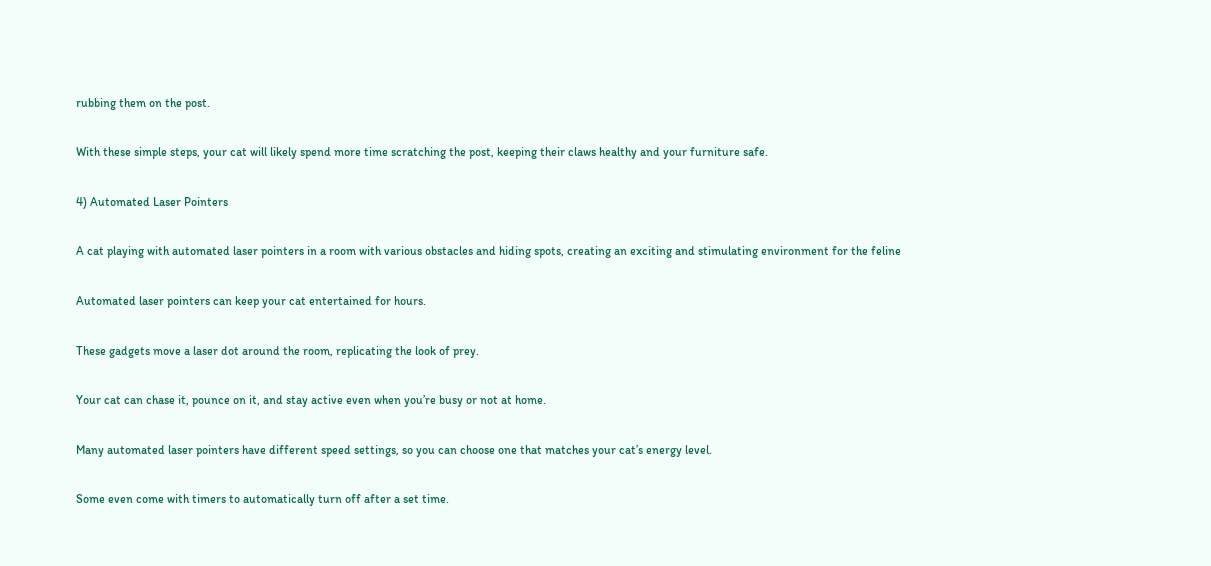rubbing them on the post.

With these simple steps, your cat will likely spend more time scratching the post, keeping their claws healthy and your furniture safe.

4) Automated Laser Pointers

A cat playing with automated laser pointers in a room with various obstacles and hiding spots, creating an exciting and stimulating environment for the feline

Automated laser pointers can keep your cat entertained for hours.

These gadgets move a laser dot around the room, replicating the look of prey.

Your cat can chase it, pounce on it, and stay active even when you’re busy or not at home.

Many automated laser pointers have different speed settings, so you can choose one that matches your cat’s energy level.

Some even come with timers to automatically turn off after a set time.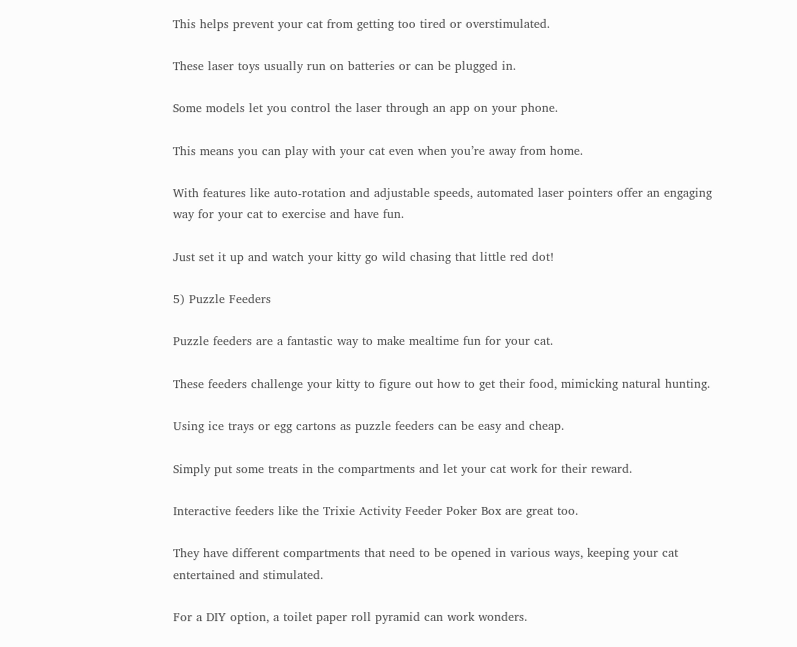This helps prevent your cat from getting too tired or overstimulated.

These laser toys usually run on batteries or can be plugged in.

Some models let you control the laser through an app on your phone.

This means you can play with your cat even when you’re away from home.

With features like auto-rotation and adjustable speeds, automated laser pointers offer an engaging way for your cat to exercise and have fun.

Just set it up and watch your kitty go wild chasing that little red dot!

5) Puzzle Feeders

Puzzle feeders are a fantastic way to make mealtime fun for your cat.

These feeders challenge your kitty to figure out how to get their food, mimicking natural hunting.

Using ice trays or egg cartons as puzzle feeders can be easy and cheap.

Simply put some treats in the compartments and let your cat work for their reward.

Interactive feeders like the Trixie Activity Feeder Poker Box are great too.

They have different compartments that need to be opened in various ways, keeping your cat entertained and stimulated.

For a DIY option, a toilet paper roll pyramid can work wonders.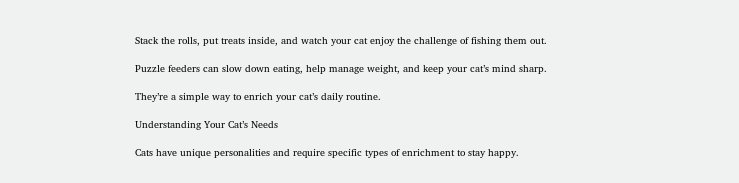Stack the rolls, put treats inside, and watch your cat enjoy the challenge of fishing them out.

Puzzle feeders can slow down eating, help manage weight, and keep your cat’s mind sharp.

They’re a simple way to enrich your cat’s daily routine.

Understanding Your Cat’s Needs

Cats have unique personalities and require specific types of enrichment to stay happy.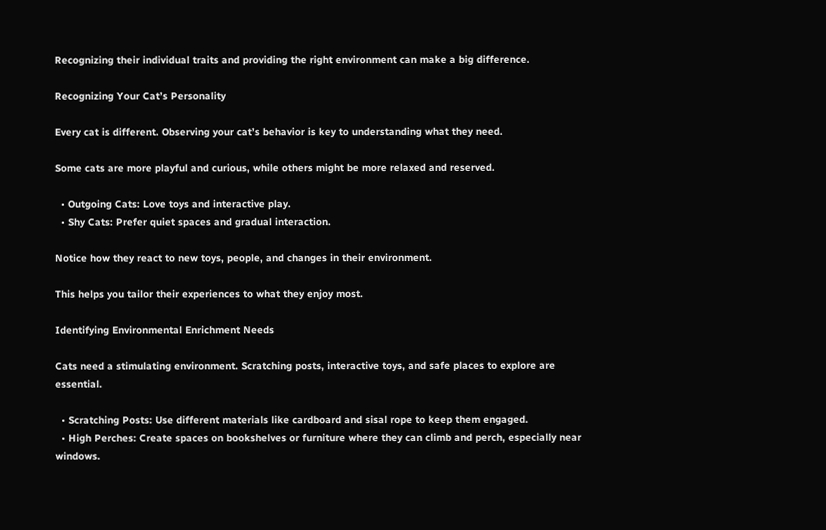Recognizing their individual traits and providing the right environment can make a big difference.

Recognizing Your Cat’s Personality

Every cat is different. Observing your cat’s behavior is key to understanding what they need.

Some cats are more playful and curious, while others might be more relaxed and reserved.

  • Outgoing Cats: Love toys and interactive play.
  • Shy Cats: Prefer quiet spaces and gradual interaction.

Notice how they react to new toys, people, and changes in their environment.

This helps you tailor their experiences to what they enjoy most.

Identifying Environmental Enrichment Needs

Cats need a stimulating environment. Scratching posts, interactive toys, and safe places to explore are essential.

  • Scratching Posts: Use different materials like cardboard and sisal rope to keep them engaged.
  • High Perches: Create spaces on bookshelves or furniture where they can climb and perch, especially near windows.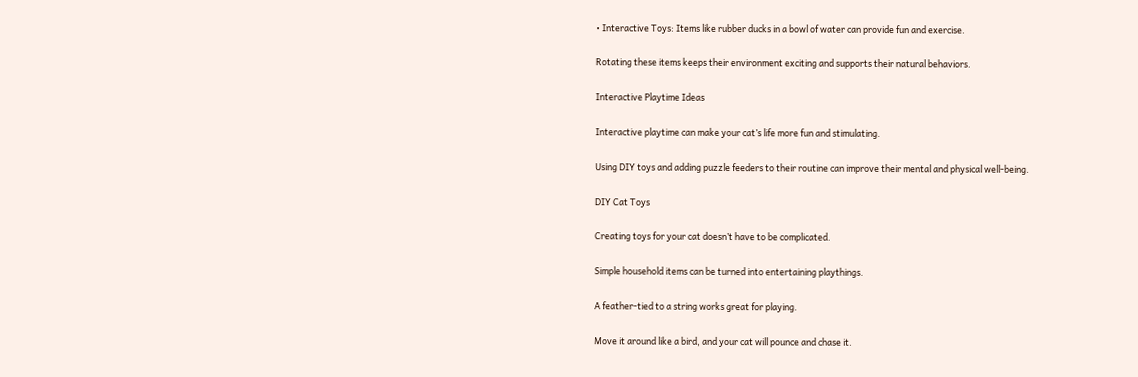• Interactive Toys: Items like rubber ducks in a bowl of water can provide fun and exercise.

Rotating these items keeps their environment exciting and supports their natural behaviors.

Interactive Playtime Ideas

Interactive playtime can make your cat’s life more fun and stimulating.

Using DIY toys and adding puzzle feeders to their routine can improve their mental and physical well-being.

DIY Cat Toys

Creating toys for your cat doesn’t have to be complicated.

Simple household items can be turned into entertaining playthings.

A feather-tied to a string works great for playing.

Move it around like a bird, and your cat will pounce and chase it.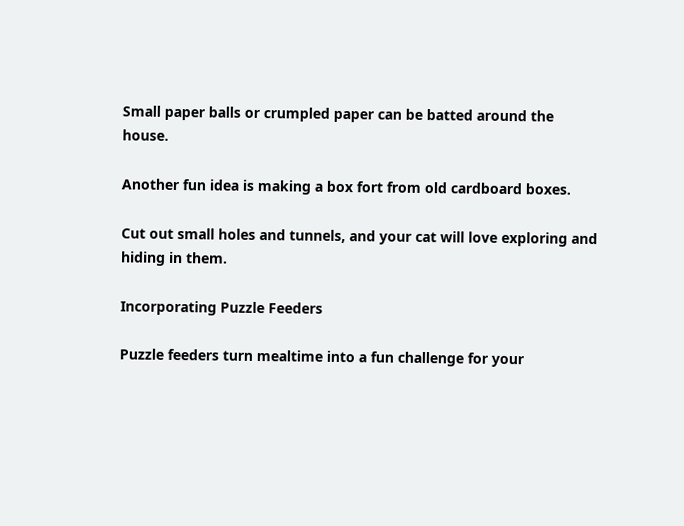Small paper balls or crumpled paper can be batted around the house.

Another fun idea is making a box fort from old cardboard boxes.

Cut out small holes and tunnels, and your cat will love exploring and hiding in them.

Incorporating Puzzle Feeders

Puzzle feeders turn mealtime into a fun challenge for your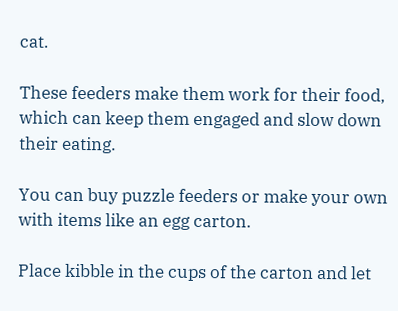cat.

These feeders make them work for their food, which can keep them engaged and slow down their eating.

You can buy puzzle feeders or make your own with items like an egg carton.

Place kibble in the cups of the carton and let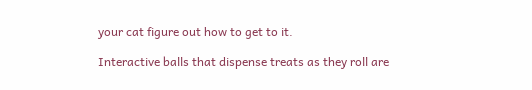your cat figure out how to get to it.

Interactive balls that dispense treats as they roll are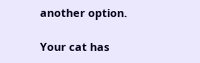another option.

Your cat has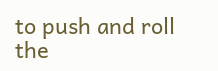to push and roll the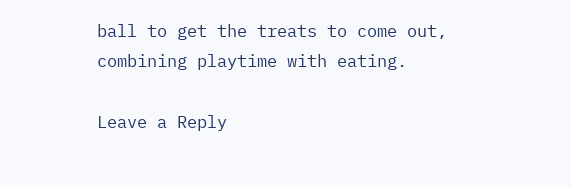ball to get the treats to come out, combining playtime with eating.

Leave a Reply